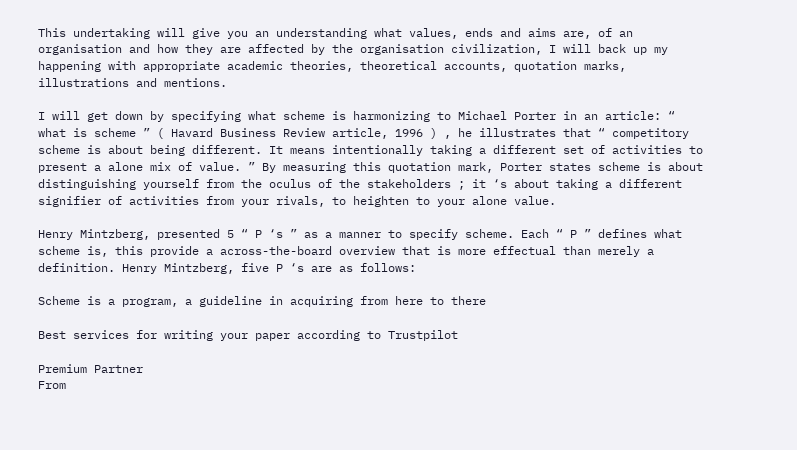This undertaking will give you an understanding what values, ends and aims are, of an organisation and how they are affected by the organisation civilization, I will back up my happening with appropriate academic theories, theoretical accounts, quotation marks, illustrations and mentions.

I will get down by specifying what scheme is harmonizing to Michael Porter in an article: “ what is scheme ” ( Havard Business Review article, 1996 ) , he illustrates that “ competitory scheme is about being different. It means intentionally taking a different set of activities to present a alone mix of value. ” By measuring this quotation mark, Porter states scheme is about distinguishing yourself from the oculus of the stakeholders ; it ‘s about taking a different signifier of activities from your rivals, to heighten to your alone value.

Henry Mintzberg, presented 5 “ P ‘s ” as a manner to specify scheme. Each “ P ” defines what scheme is, this provide a across-the-board overview that is more effectual than merely a definition. Henry Mintzberg, five P ‘s are as follows:

Scheme is a program, a guideline in acquiring from here to there

Best services for writing your paper according to Trustpilot

Premium Partner
From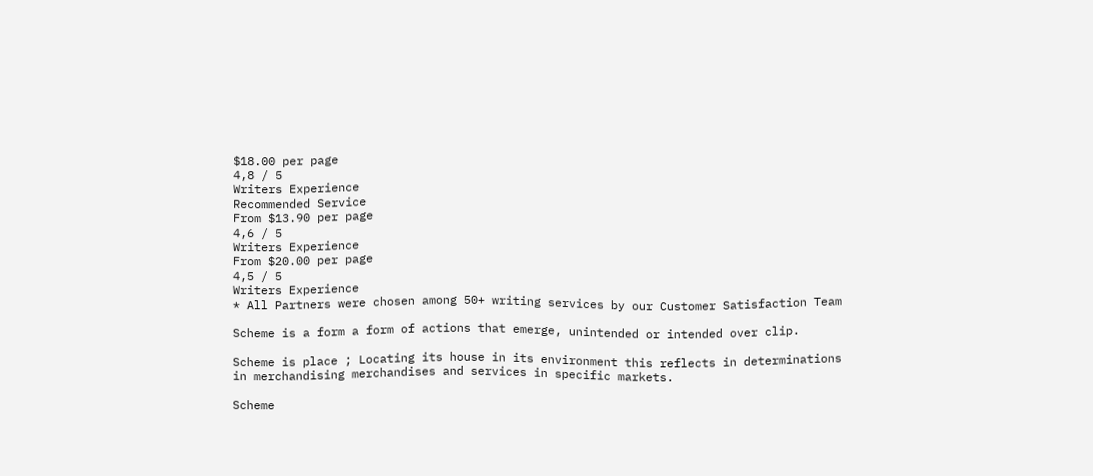$18.00 per page
4,8 / 5
Writers Experience
Recommended Service
From $13.90 per page
4,6 / 5
Writers Experience
From $20.00 per page
4,5 / 5
Writers Experience
* All Partners were chosen among 50+ writing services by our Customer Satisfaction Team

Scheme is a form a form of actions that emerge, unintended or intended over clip.

Scheme is place ; Locating its house in its environment this reflects in determinations in merchandising merchandises and services in specific markets.

Scheme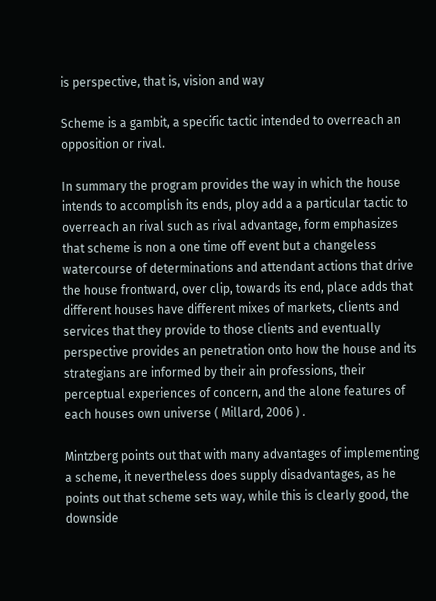is perspective, that is, vision and way

Scheme is a gambit, a specific tactic intended to overreach an opposition or rival.

In summary the program provides the way in which the house intends to accomplish its ends, ploy add a a particular tactic to overreach an rival such as rival advantage, form emphasizes that scheme is non a one time off event but a changeless watercourse of determinations and attendant actions that drive the house frontward, over clip, towards its end, place adds that different houses have different mixes of markets, clients and services that they provide to those clients and eventually perspective provides an penetration onto how the house and its strategians are informed by their ain professions, their perceptual experiences of concern, and the alone features of each houses own universe ( Millard, 2006 ) .

Mintzberg points out that with many advantages of implementing a scheme, it nevertheless does supply disadvantages, as he points out that scheme sets way, while this is clearly good, the downside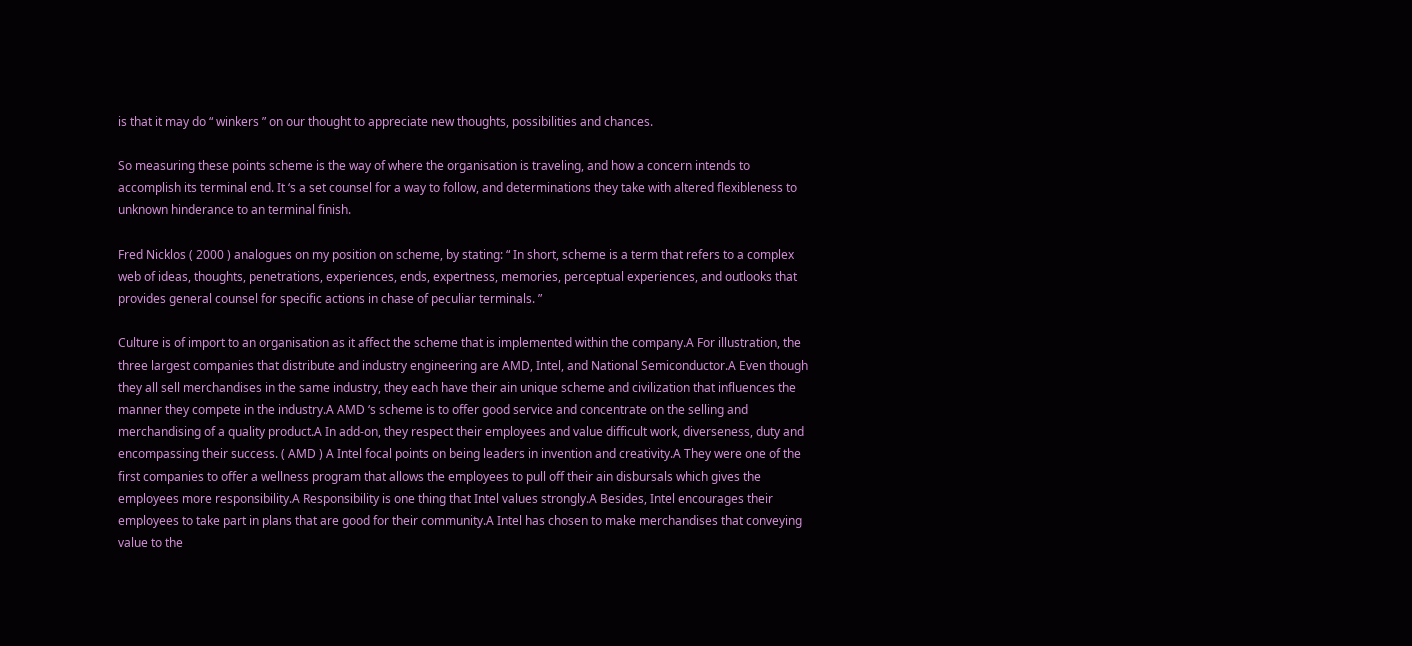is that it may do “ winkers ” on our thought to appreciate new thoughts, possibilities and chances.

So measuring these points scheme is the way of where the organisation is traveling, and how a concern intends to accomplish its terminal end. It ‘s a set counsel for a way to follow, and determinations they take with altered flexibleness to unknown hinderance to an terminal finish.

Fred Nicklos ( 2000 ) analogues on my position on scheme, by stating: “ In short, scheme is a term that refers to a complex web of ideas, thoughts, penetrations, experiences, ends, expertness, memories, perceptual experiences, and outlooks that provides general counsel for specific actions in chase of peculiar terminals. ”

Culture is of import to an organisation as it affect the scheme that is implemented within the company.A For illustration, the three largest companies that distribute and industry engineering are AMD, Intel, and National Semiconductor.A Even though they all sell merchandises in the same industry, they each have their ain unique scheme and civilization that influences the manner they compete in the industry.A AMD ‘s scheme is to offer good service and concentrate on the selling and merchandising of a quality product.A In add-on, they respect their employees and value difficult work, diverseness, duty and encompassing their success. ( AMD ) A Intel focal points on being leaders in invention and creativity.A They were one of the first companies to offer a wellness program that allows the employees to pull off their ain disbursals which gives the employees more responsibility.A Responsibility is one thing that Intel values strongly.A Besides, Intel encourages their employees to take part in plans that are good for their community.A Intel has chosen to make merchandises that conveying value to the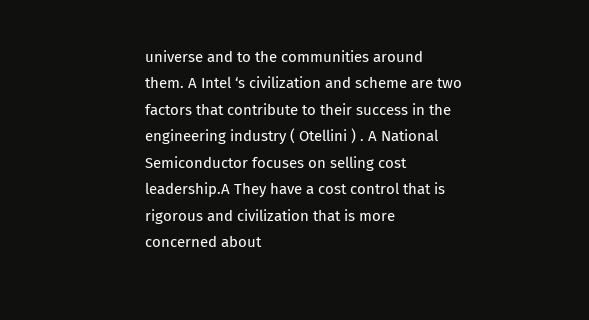universe and to the communities around them. A Intel ‘s civilization and scheme are two factors that contribute to their success in the engineering industry ( Otellini ) . A National Semiconductor focuses on selling cost leadership.A They have a cost control that is rigorous and civilization that is more concerned about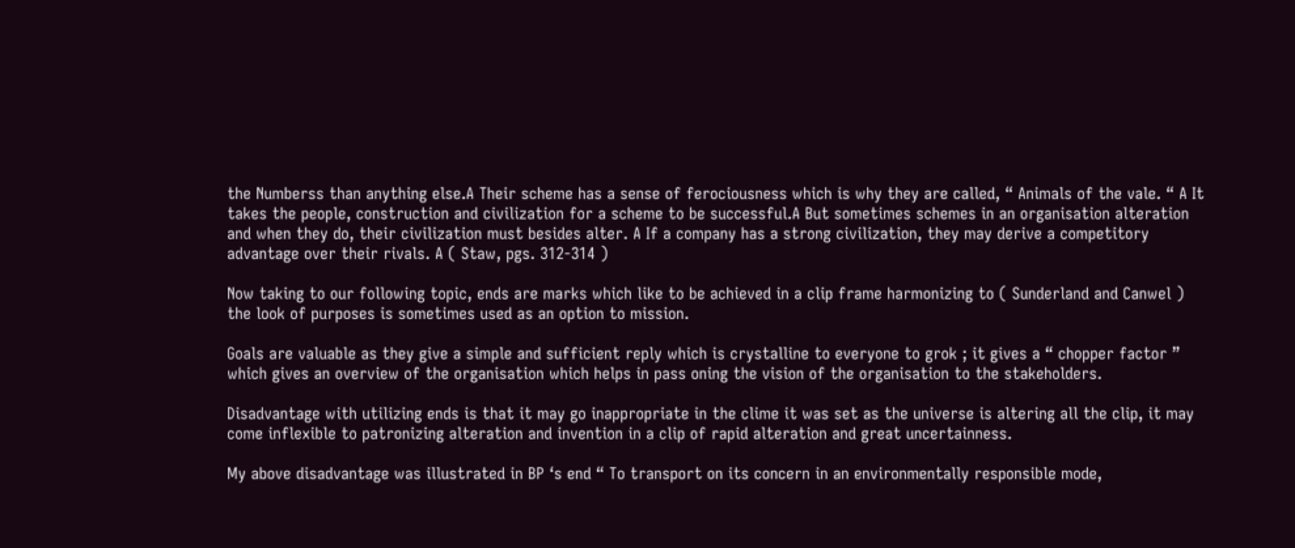the Numberss than anything else.A Their scheme has a sense of ferociousness which is why they are called, “ Animals of the vale. “ A It takes the people, construction and civilization for a scheme to be successful.A But sometimes schemes in an organisation alteration and when they do, their civilization must besides alter. A If a company has a strong civilization, they may derive a competitory advantage over their rivals. A ( Staw, pgs. 312-314 )

Now taking to our following topic, ends are marks which like to be achieved in a clip frame harmonizing to ( Sunderland and Canwel ) the look of purposes is sometimes used as an option to mission.

Goals are valuable as they give a simple and sufficient reply which is crystalline to everyone to grok ; it gives a “ chopper factor ” which gives an overview of the organisation which helps in pass oning the vision of the organisation to the stakeholders.

Disadvantage with utilizing ends is that it may go inappropriate in the clime it was set as the universe is altering all the clip, it may come inflexible to patronizing alteration and invention in a clip of rapid alteration and great uncertainness.

My above disadvantage was illustrated in BP ‘s end “ To transport on its concern in an environmentally responsible mode,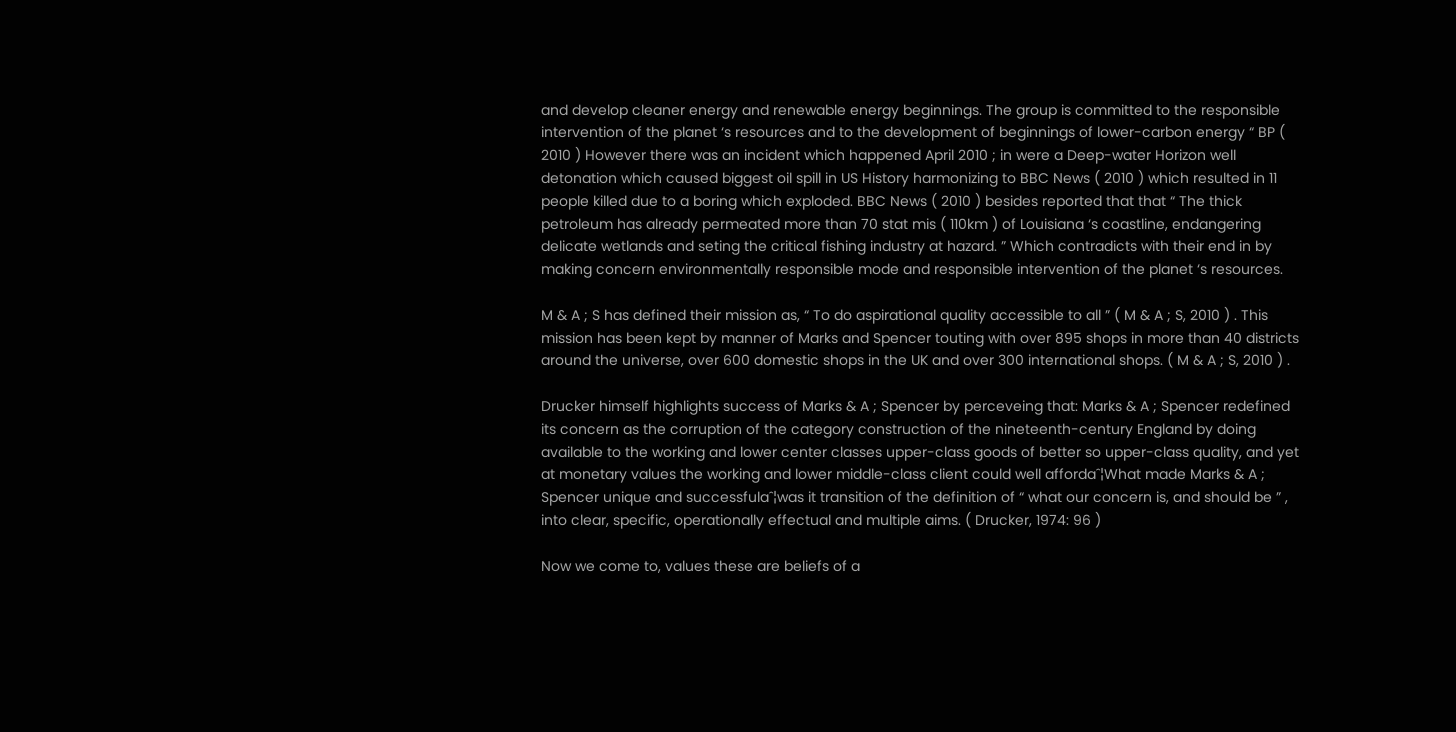and develop cleaner energy and renewable energy beginnings. The group is committed to the responsible intervention of the planet ‘s resources and to the development of beginnings of lower-carbon energy “ BP ( 2010 ) However there was an incident which happened April 2010 ; in were a Deep-water Horizon well detonation which caused biggest oil spill in US History harmonizing to BBC News ( 2010 ) which resulted in 11 people killed due to a boring which exploded. BBC News ( 2010 ) besides reported that that “ The thick petroleum has already permeated more than 70 stat mis ( 110km ) of Louisiana ‘s coastline, endangering delicate wetlands and seting the critical fishing industry at hazard. ” Which contradicts with their end in by making concern environmentally responsible mode and responsible intervention of the planet ‘s resources.

M & A ; S has defined their mission as, “ To do aspirational quality accessible to all ” ( M & A ; S, 2010 ) . This mission has been kept by manner of Marks and Spencer touting with over 895 shops in more than 40 districts around the universe, over 600 domestic shops in the UK and over 300 international shops. ( M & A ; S, 2010 ) .

Drucker himself highlights success of Marks & A ; Spencer by perceveing that: Marks & A ; Spencer redefined its concern as the corruption of the category construction of the nineteenth-century England by doing available to the working and lower center classes upper-class goods of better so upper-class quality, and yet at monetary values the working and lower middle-class client could well affordaˆ¦What made Marks & A ; Spencer unique and successfulaˆ¦was it transition of the definition of “ what our concern is, and should be ” , into clear, specific, operationally effectual and multiple aims. ( Drucker, 1974: 96 )

Now we come to, values these are beliefs of a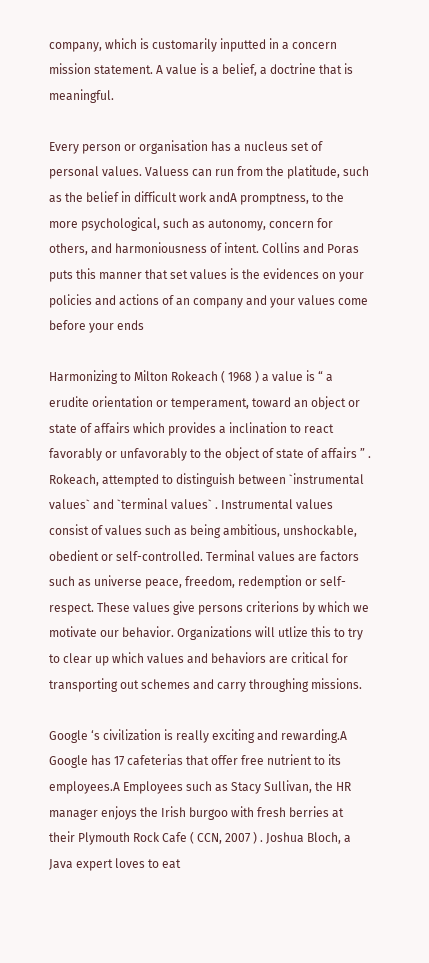company, which is customarily inputted in a concern mission statement. A value is a belief, a doctrine that is meaningful.

Every person or organisation has a nucleus set of personal values. Valuess can run from the platitude, such as the belief in difficult work andA promptness, to the more psychological, such as autonomy, concern for others, and harmoniousness of intent. Collins and Poras puts this manner that set values is the evidences on your policies and actions of an company and your values come before your ends

Harmonizing to Milton Rokeach ( 1968 ) a value is “ a erudite orientation or temperament, toward an object or state of affairs which provides a inclination to react favorably or unfavorably to the object of state of affairs ” . Rokeach, attempted to distinguish between `instrumental values` and `terminal values` . Instrumental values consist of values such as being ambitious, unshockable, obedient or self-controlled. Terminal values are factors such as universe peace, freedom, redemption or self-respect. These values give persons criterions by which we motivate our behavior. Organizations will utlize this to try to clear up which values and behaviors are critical for transporting out schemes and carry throughing missions.

Google ‘s civilization is really exciting and rewarding.A Google has 17 cafeterias that offer free nutrient to its employees.A Employees such as Stacy Sullivan, the HR manager enjoys the Irish burgoo with fresh berries at their Plymouth Rock Cafe ( CCN, 2007 ) . Joshua Bloch, a Java expert loves to eat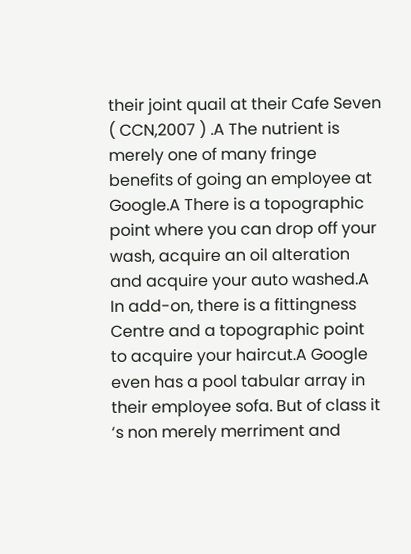their joint quail at their Cafe Seven ( CCN,2007 ) .A The nutrient is merely one of many fringe benefits of going an employee at Google.A There is a topographic point where you can drop off your wash, acquire an oil alteration and acquire your auto washed.A In add-on, there is a fittingness Centre and a topographic point to acquire your haircut.A Google even has a pool tabular array in their employee sofa. But of class it ‘s non merely merriment and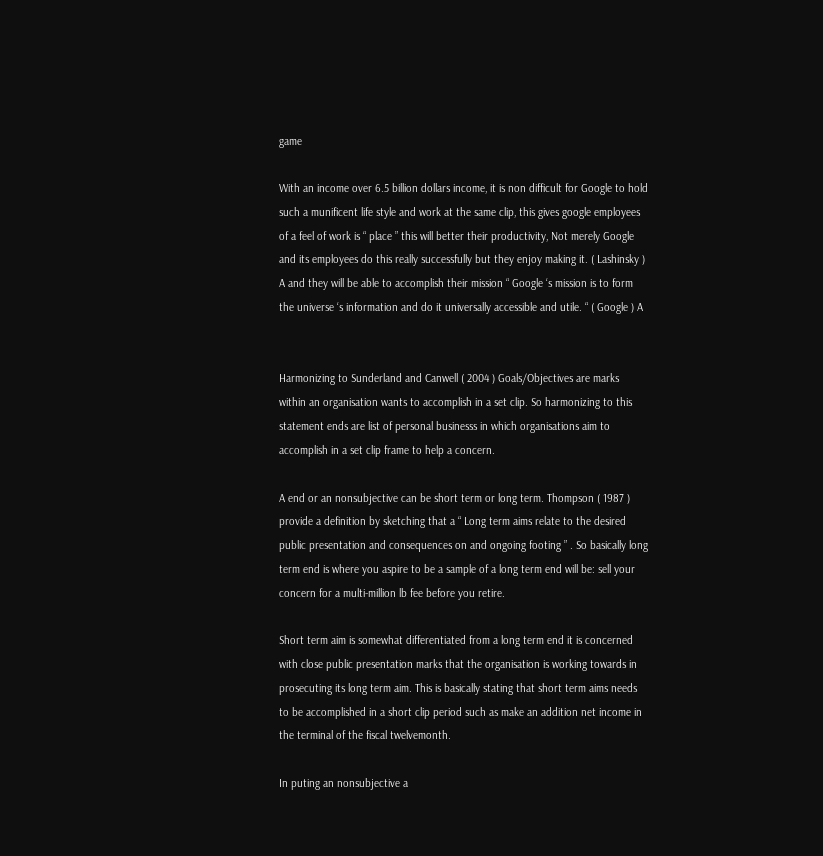game

With an income over 6.5 billion dollars income, it is non difficult for Google to hold such a munificent life style and work at the same clip, this gives google employees of a feel of work is “ place ” this will better their productivity, Not merely Google and its employees do this really successfully but they enjoy making it. ( Lashinsky ) A and they will be able to accomplish their mission “ Google ‘s mission is to form the universe ‘s information and do it universally accessible and utile. “ ( Google ) A


Harmonizing to Sunderland and Canwell ( 2004 ) Goals/Objectives are marks within an organisation wants to accomplish in a set clip. So harmonizing to this statement ends are list of personal businesss in which organisations aim to accomplish in a set clip frame to help a concern.

A end or an nonsubjective can be short term or long term. Thompson ( 1987 ) provide a definition by sketching that a “ Long term aims relate to the desired public presentation and consequences on and ongoing footing ” . So basically long term end is where you aspire to be a sample of a long term end will be: sell your concern for a multi-million lb fee before you retire.

Short term aim is somewhat differentiated from a long term end it is concerned with close public presentation marks that the organisation is working towards in prosecuting its long term aim. This is basically stating that short term aims needs to be accomplished in a short clip period such as make an addition net income in the terminal of the fiscal twelvemonth.

In puting an nonsubjective a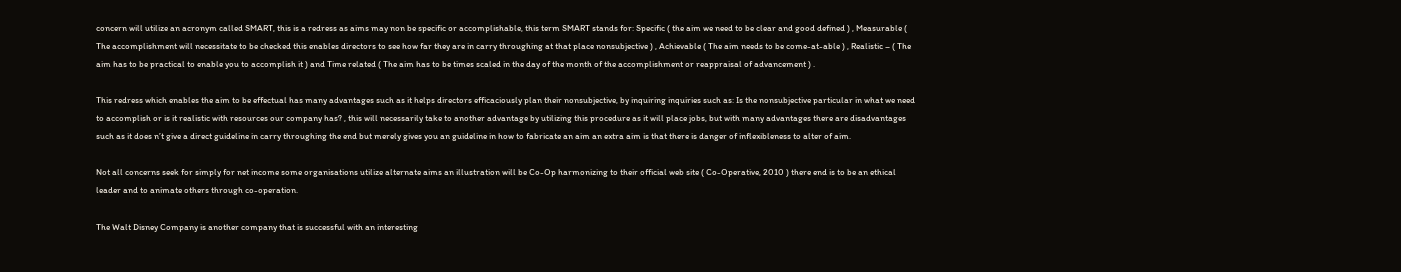concern will utilize an acronym called SMART, this is a redress as aims may non be specific or accomplishable, this term SMART stands for: Specific ( the aim we need to be clear and good defined ) , Measurable ( The accomplishment will necessitate to be checked this enables directors to see how far they are in carry throughing at that place nonsubjective ) , Achievable ( The aim needs to be come-at-able ) , Realistic – ( The aim has to be practical to enable you to accomplish it ) and Time related ( The aim has to be times scaled in the day of the month of the accomplishment or reappraisal of advancement ) .

This redress which enables the aim to be effectual has many advantages such as it helps directors efficaciously plan their nonsubjective, by inquiring inquiries such as: Is the nonsubjective particular in what we need to accomplish or is it realistic with resources our company has? , this will necessarily take to another advantage by utilizing this procedure as it will place jobs, but with many advantages there are disadvantages such as it does n’t give a direct guideline in carry throughing the end but merely gives you an guideline in how to fabricate an aim an extra aim is that there is danger of inflexibleness to alter of aim.

Not all concerns seek for simply for net income some organisations utilize alternate aims an illustration will be Co-Op harmonizing to their official web site ( Co-Operative, 2010 ) there end is to be an ethical leader and to animate others through co-operation.

The Walt Disney Company is another company that is successful with an interesting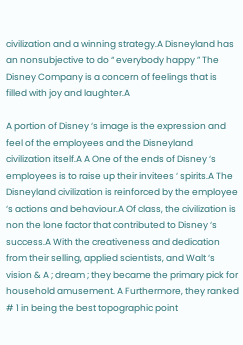civilization and a winning strategy.A Disneyland has an nonsubjective to do “ everybody happy ” The Disney Company is a concern of feelings that is filled with joy and laughter.A

A portion of Disney ‘s image is the expression and feel of the employees and the Disneyland civilization itself.A A One of the ends of Disney ‘s employees is to raise up their invitees ‘ spirits.A The Disneyland civilization is reinforced by the employee ‘s actions and behaviour.A Of class, the civilization is non the lone factor that contributed to Disney ‘s success.A With the creativeness and dedication from their selling, applied scientists, and Walt ‘s vision & A ; dream ; they became the primary pick for household amusement. A Furthermore, they ranked # 1 in being the best topographic point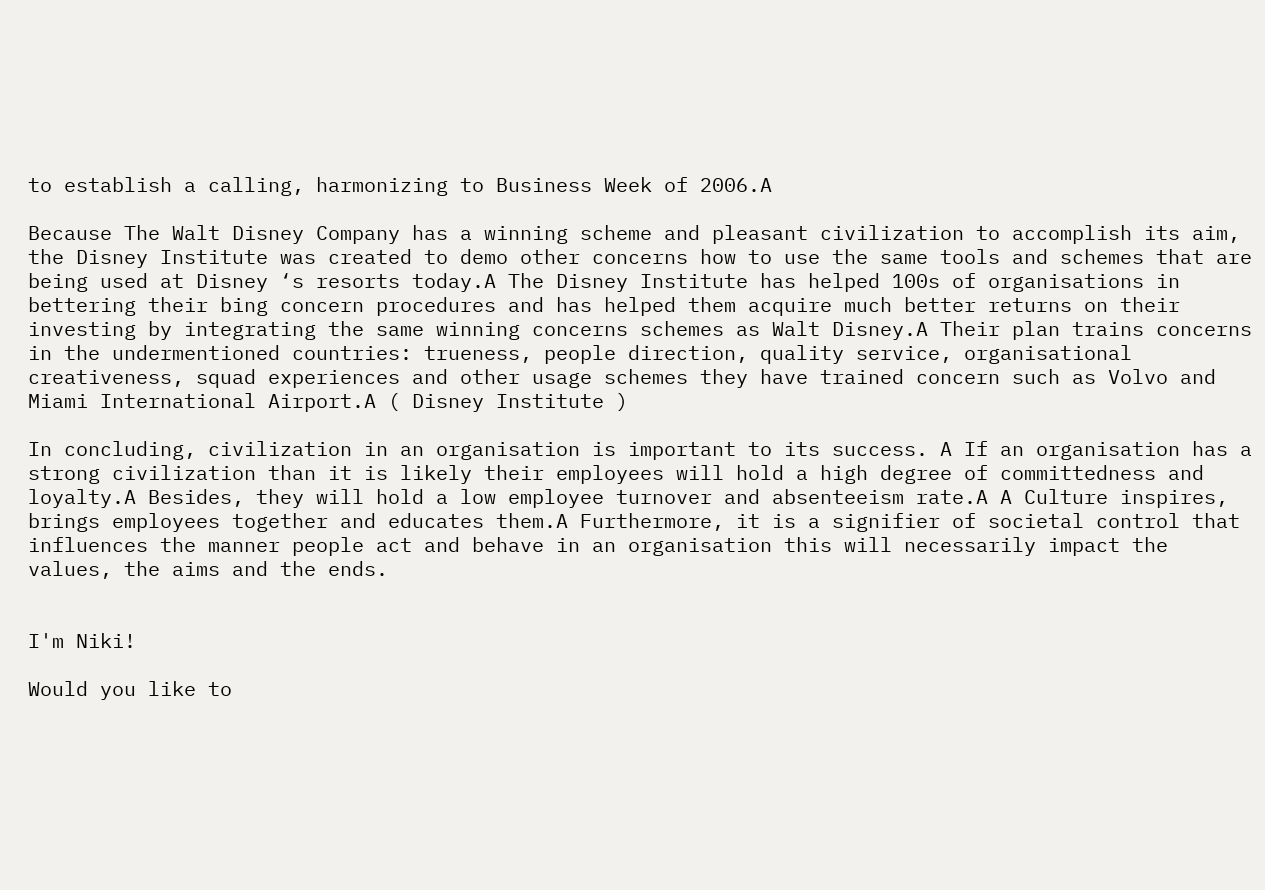to establish a calling, harmonizing to Business Week of 2006.A

Because The Walt Disney Company has a winning scheme and pleasant civilization to accomplish its aim, the Disney Institute was created to demo other concerns how to use the same tools and schemes that are being used at Disney ‘s resorts today.A The Disney Institute has helped 100s of organisations in bettering their bing concern procedures and has helped them acquire much better returns on their investing by integrating the same winning concerns schemes as Walt Disney.A Their plan trains concerns in the undermentioned countries: trueness, people direction, quality service, organisational creativeness, squad experiences and other usage schemes they have trained concern such as Volvo and Miami International Airport.A ( Disney Institute )

In concluding, civilization in an organisation is important to its success. A If an organisation has a strong civilization than it is likely their employees will hold a high degree of committedness and loyalty.A Besides, they will hold a low employee turnover and absenteeism rate.A A Culture inspires, brings employees together and educates them.A Furthermore, it is a signifier of societal control that influences the manner people act and behave in an organisation this will necessarily impact the values, the aims and the ends.


I'm Niki!

Would you like to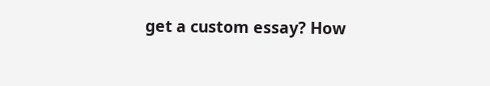get a custom essay? How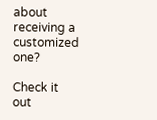about receiving a customized one?

Check it out